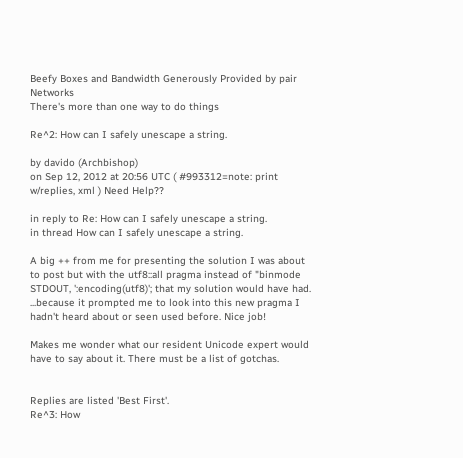Beefy Boxes and Bandwidth Generously Provided by pair Networks
There's more than one way to do things

Re^2: How can I safely unescape a string.

by davido (Archbishop)
on Sep 12, 2012 at 20:56 UTC ( #993312=note: print w/replies, xml ) Need Help??

in reply to Re: How can I safely unescape a string.
in thread How can I safely unescape a string.

A big ++ from me for presenting the solution I was about to post but with the utf8::all pragma instead of "binmode STDOUT, ':encoding(utf8)'; that my solution would have had. ...because it prompted me to look into this new pragma I hadn't heard about or seen used before. Nice job!

Makes me wonder what our resident Unicode expert would have to say about it. There must be a list of gotchas.


Replies are listed 'Best First'.
Re^3: How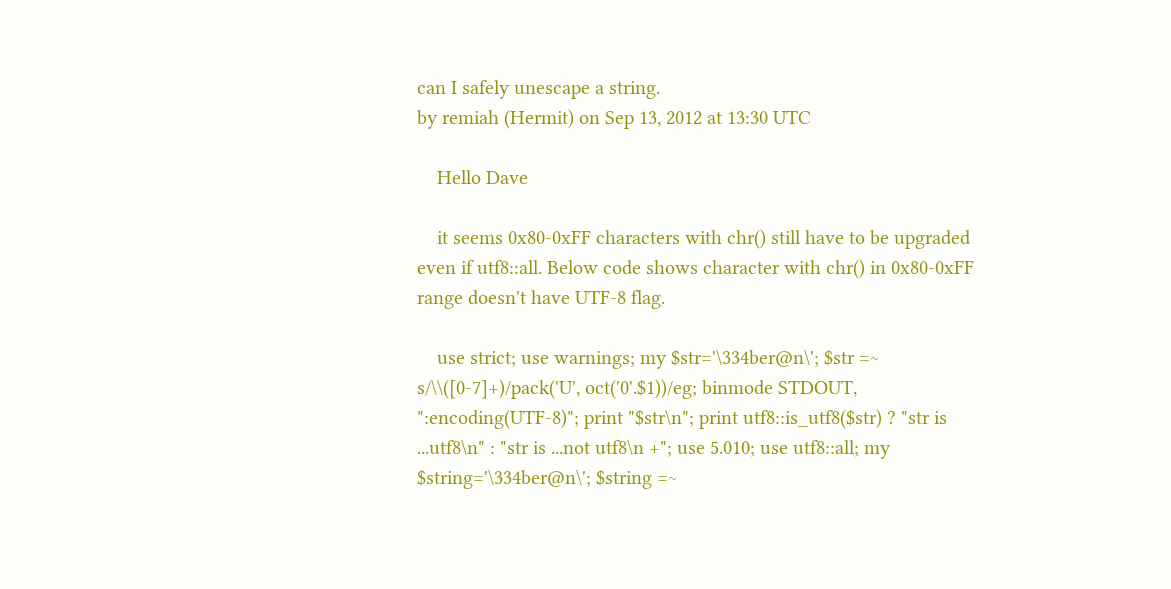can I safely unescape a string.
by remiah (Hermit) on Sep 13, 2012 at 13:30 UTC

    Hello Dave

    it seems 0x80-0xFF characters with chr() still have to be upgraded even if utf8::all. Below code shows character with chr() in 0x80-0xFF range doesn't have UTF-8 flag.

    use strict; use warnings; my $str='\334ber@n\'; $str =~ s/\\([0-7]+)/pack('U', oct('0'.$1))/eg; binmode STDOUT, ":encoding(UTF-8)"; print "$str\n"; print utf8::is_utf8($str) ? "str is ...utf8\n" : "str is ...not utf8\n +"; use 5.010; use utf8::all; my $string='\334ber@n\'; $string =~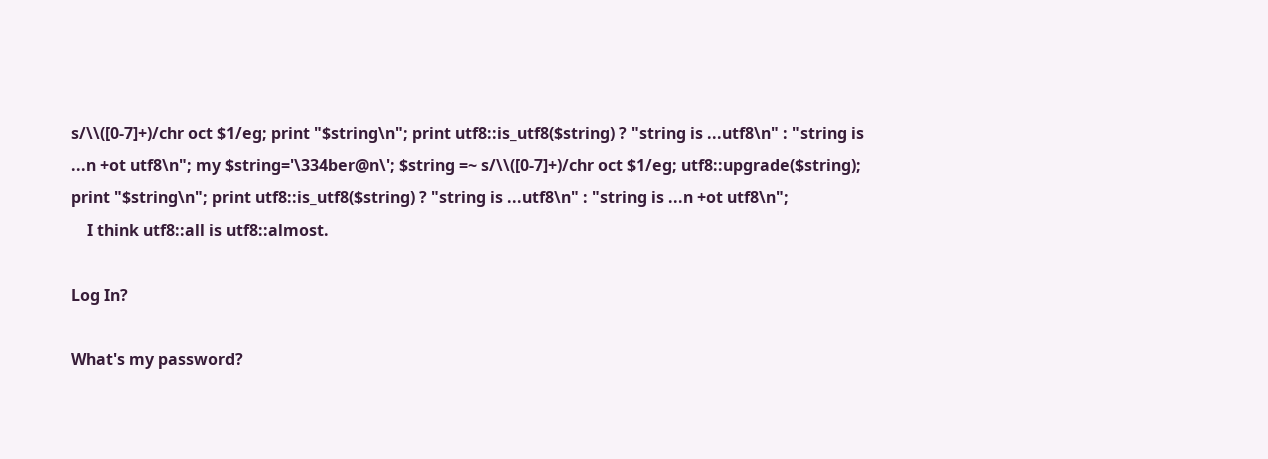s/\\([0-7]+)/chr oct $1/eg; print "$string\n"; print utf8::is_utf8($string) ? "string is ...utf8\n" : "string is ...n +ot utf8\n"; my $string='\334ber@n\'; $string =~ s/\\([0-7]+)/chr oct $1/eg; utf8::upgrade($string); print "$string\n"; print utf8::is_utf8($string) ? "string is ...utf8\n" : "string is ...n +ot utf8\n";
    I think utf8::all is utf8::almost.

Log In?

What's my password?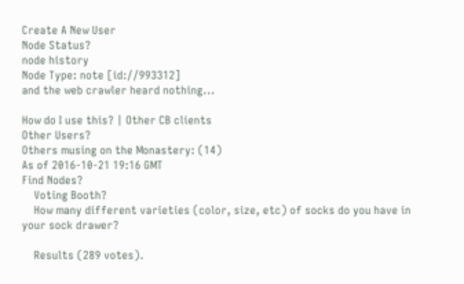Create A New User
Node Status?
node history
Node Type: note [id://993312]
and the web crawler heard nothing...

How do I use this? | Other CB clients
Other Users?
Others musing on the Monastery: (14)
As of 2016-10-21 19:16 GMT
Find Nodes?
    Voting Booth?
    How many different varieties (color, size, etc) of socks do you have in your sock drawer?

    Results (289 votes).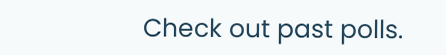Check out past polls.